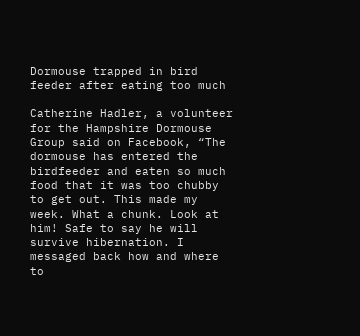Dormouse trapped in bird feeder after eating too much

Catherine Hadler, a volunteer for the Hampshire Dormouse Group said on Facebook, “The dormouse has entered the birdfeeder and eaten so much food that it was too chubby to get out. This made my week. What a chunk. Look at him! Safe to say he will survive hibernation. I messaged back how and where to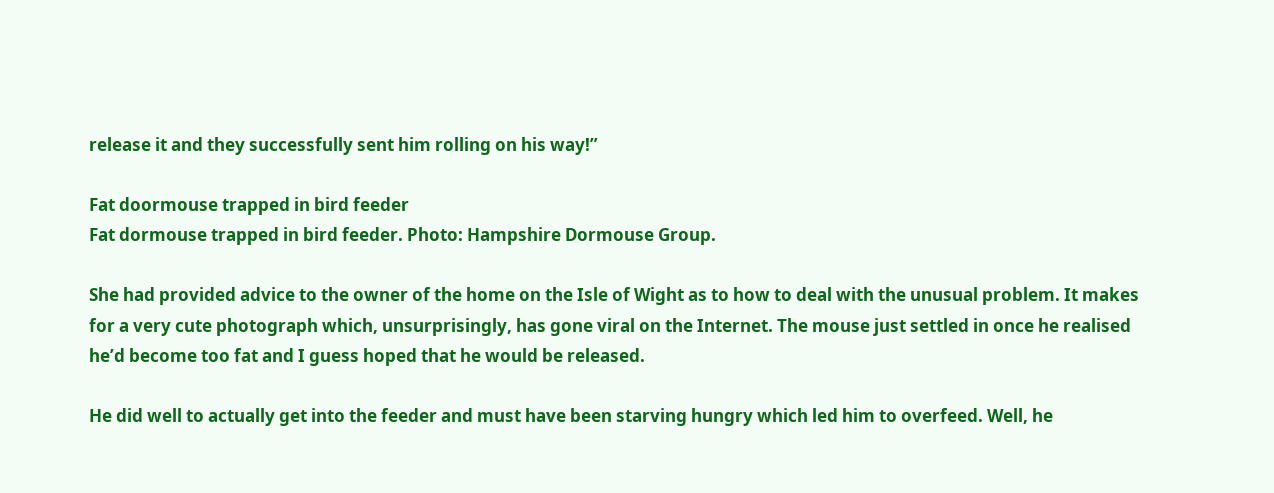release it and they successfully sent him rolling on his way!”

Fat doormouse trapped in bird feeder
Fat dormouse trapped in bird feeder. Photo: Hampshire Dormouse Group.

She had provided advice to the owner of the home on the Isle of Wight as to how to deal with the unusual problem. It makes for a very cute photograph which, unsurprisingly, has gone viral on the Internet. The mouse just settled in once he realised he’d become too fat and I guess hoped that he would be released.

He did well to actually get into the feeder and must have been starving hungry which led him to overfeed. Well, he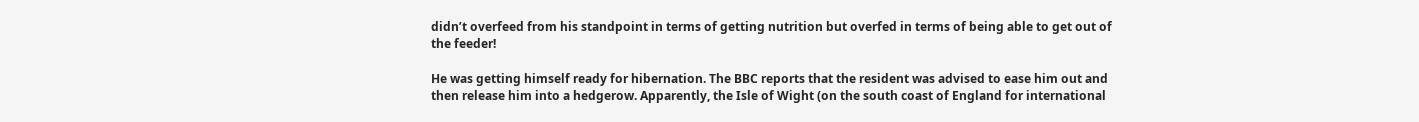didn’t overfeed from his standpoint in terms of getting nutrition but overfed in terms of being able to get out of the feeder!

He was getting himself ready for hibernation. The BBC reports that the resident was advised to ease him out and then release him into a hedgerow. Apparently, the Isle of Wight (on the south coast of England for international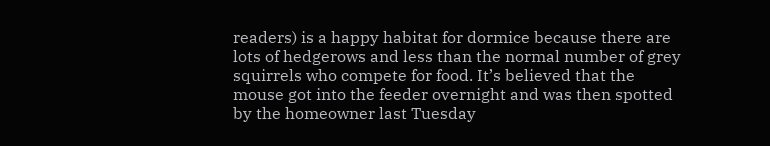readers) is a happy habitat for dormice because there are lots of hedgerows and less than the normal number of grey squirrels who compete for food. It’s believed that the mouse got into the feeder overnight and was then spotted by the homeowner last Tuesday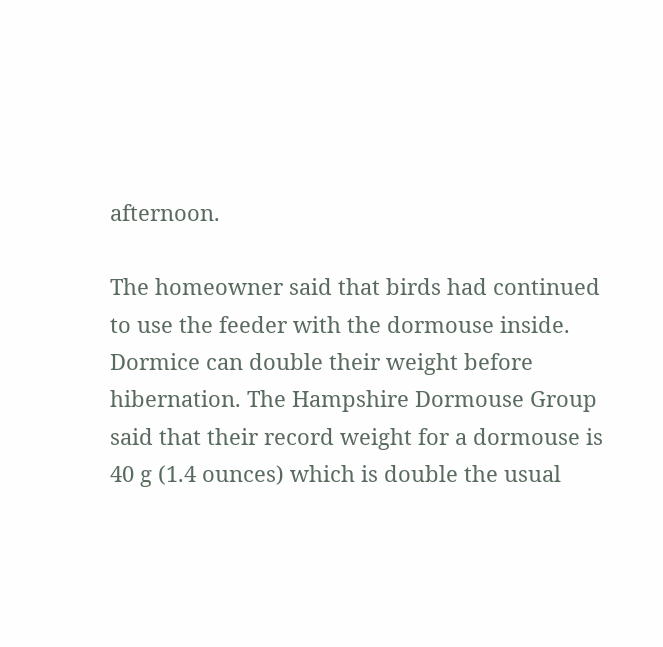afternoon.

The homeowner said that birds had continued to use the feeder with the dormouse inside. Dormice can double their weight before hibernation. The Hampshire Dormouse Group said that their record weight for a dormouse is 40 g (1.4 ounces) which is double the usual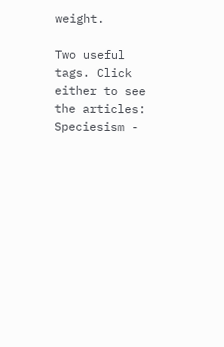weight.

Two useful tags. Click either to see the articles: Speciesism -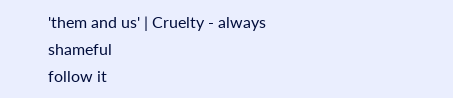'them and us' | Cruelty - always shameful
follow it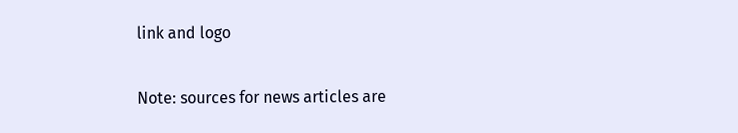link and logo

Note: sources for news articles are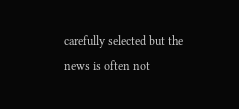carefully selected but the news is often not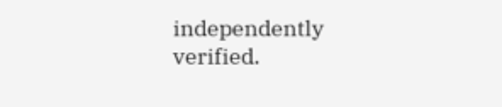independently verified.